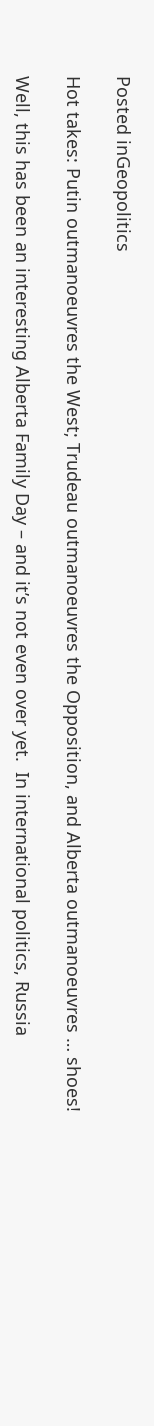Posted inGeopolitics

Hot takes: Putin outmanoeuvres the West; Trudeau outmanoeuvres the Opposition, and Alberta outmanoeuvres … shoes!

Well, this has been an interesting Alberta Family Day – and it’s not even over yet.  In international politics, Russia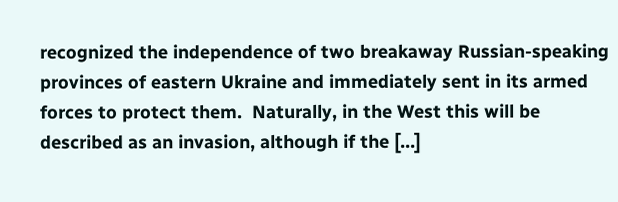recognized the independence of two breakaway Russian-speaking provinces of eastern Ukraine and immediately sent in its armed forces to protect them.  Naturally, in the West this will be described as an invasion, although if the […]